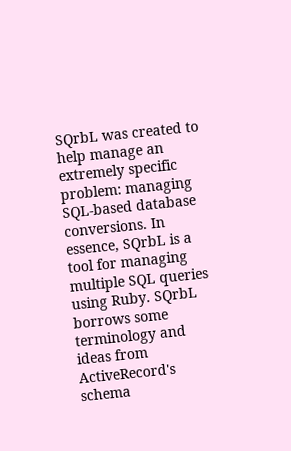SQrbL was created to help manage an extremely specific problem: managing SQL-based database conversions. In essence, SQrbL is a tool for managing multiple SQL queries using Ruby. SQrbL borrows some terminology and ideas from ActiveRecord's schema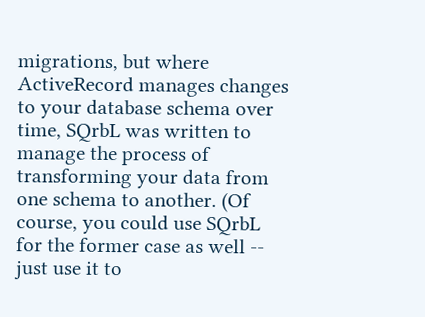migrations, but where ActiveRecord manages changes to your database schema over time, SQrbL was written to manage the process of transforming your data from one schema to another. (Of course, you could use SQrbL for the former case as well -- just use it to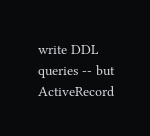write DDL queries -- but ActiveRecord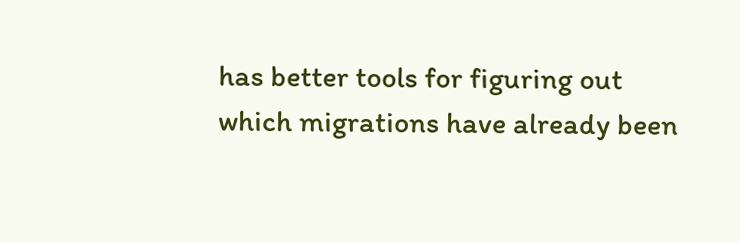has better tools for figuring out which migrations have already been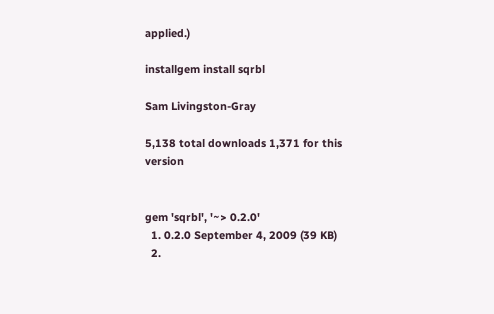applied.)

installgem install sqrbl

Sam Livingston-Gray

5,138 total downloads 1,371 for this version


gem 'sqrbl', '~> 0.2.0'
  1. 0.2.0 September 4, 2009 (39 KB)
  2.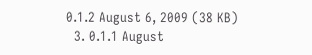0.1.2 August 6, 2009 (38 KB)
  3. 0.1.1 August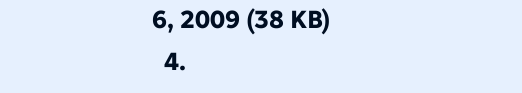6, 2009 (38 KB)
  4.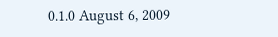0.1.0 August 6, 2009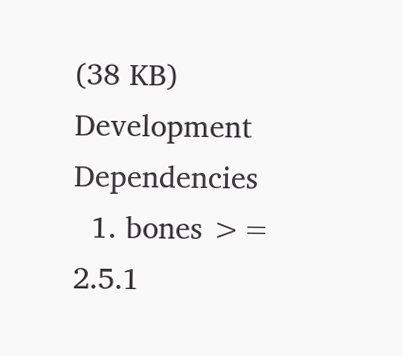(38 KB)
Development Dependencies
  1. bones >= 2.5.1